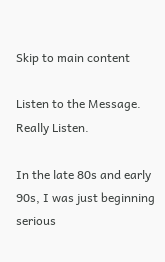Skip to main content

Listen to the Message. Really Listen.

In the late 80s and early 90s, I was just beginning serious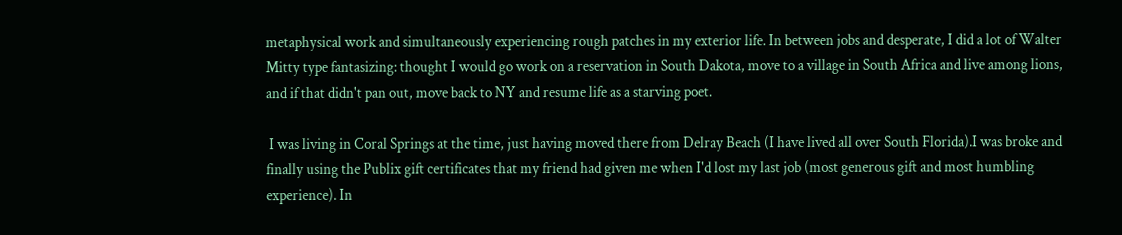metaphysical work and simultaneously experiencing rough patches in my exterior life. In between jobs and desperate, I did a lot of Walter Mitty type fantasizing: thought I would go work on a reservation in South Dakota, move to a village in South Africa and live among lions, and if that didn't pan out, move back to NY and resume life as a starving poet.

 I was living in Coral Springs at the time, just having moved there from Delray Beach (I have lived all over South Florida).I was broke and finally using the Publix gift certificates that my friend had given me when I'd lost my last job (most generous gift and most humbling experience). In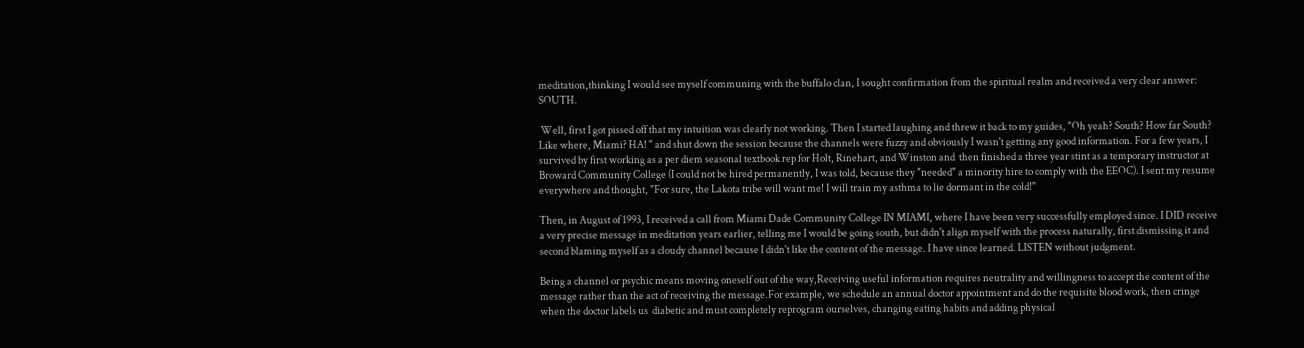meditation,thinking I would see myself communing with the buffalo clan, I sought confirmation from the spiritual realm and received a very clear answer: SOUTH.

 Well, first I got pissed off that my intuition was clearly not working. Then I started laughing and threw it back to my guides, "Oh yeah? South? How far South? Like where, Miami? HA! " and shut down the session because the channels were fuzzy and obviously I wasn't getting any good information. For a few years, I survived by first working as a per diem seasonal textbook rep for Holt, Rinehart, and Winston and  then finished a three year stint as a temporary instructor at Broward Community College (I could not be hired permanently, I was told, because they "needed" a minority hire to comply with the EEOC). I sent my resume everywhere and thought, "For sure, the Lakota tribe will want me! I will train my asthma to lie dormant in the cold!"

Then, in August of 1993, I received a call from Miami Dade Community College IN MIAMI, where I have been very successfully employed since. I DID receive a very precise message in meditation years earlier, telling me I would be going south, but didn't align myself with the process naturally, first dismissing it and second blaming myself as a cloudy channel because I didn't like the content of the message. I have since learned. LISTEN without judgment.

Being a channel or psychic means moving oneself out of the way,Receiving useful information requires neutrality and willingness to accept the content of the message rather than the act of receiving the message.For example, we schedule an annual doctor appointment and do the requisite blood work, then cringe when the doctor labels us  diabetic and must completely reprogram ourselves, changing eating habits and adding physical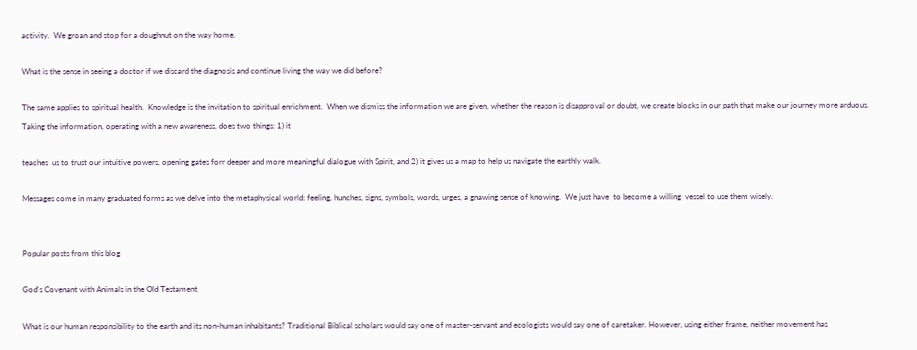activity.  We groan and stop for a doughnut on the way home.

What is the sense in seeing a doctor if we discard the diagnosis and continue living the way we did before?

The same applies to spiritual health.  Knowledge is the invitation to spiritual enrichment.  When we dismiss the information we are given, whether the reason is disapproval or doubt, we create blocks in our path that make our journey more arduous.  Taking the information, operating with a new awareness, does two things: 1) it

teaches  us to trust our intuitive powers, opening gates forr deeper and more meaningful dialogue with Spirit, and 2) it gives us a map to help us navigate the earthly walk.

Messages come in many graduated forms as we delve into the metaphysical world: feeling, hunches, signs, symbols, words, urges, a gnawing sense of knowing.  We just have  to become a willing  vessel to use them wisely.


Popular posts from this blog

God's Covenant with Animals in the Old Testament

What is our human responsibility to the earth and its non-human inhabitants? Traditional Biblical scholars would say one of master-servant and ecologists would say one of caretaker. However, using either frame, neither movement has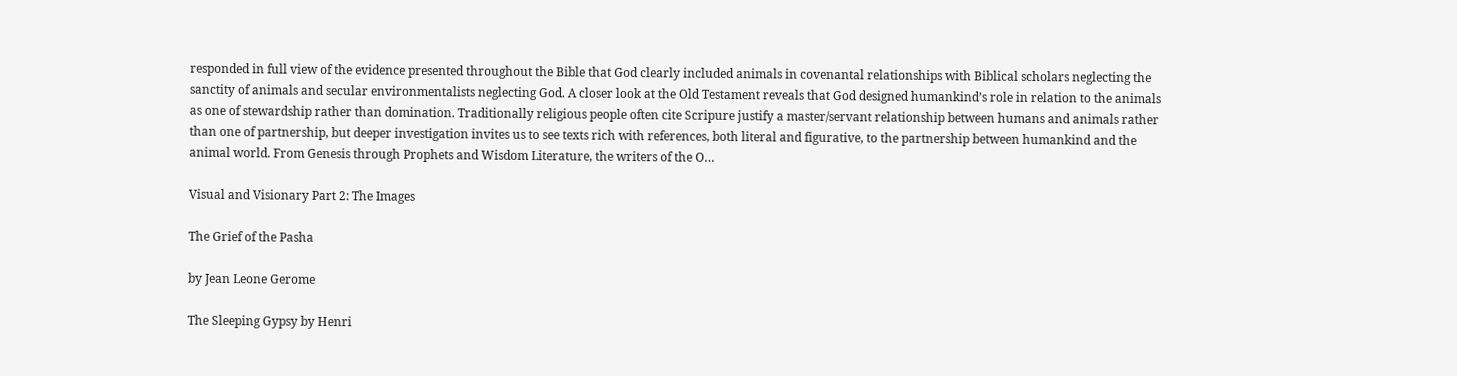responded in full view of the evidence presented throughout the Bible that God clearly included animals in covenantal relationships with Biblical scholars neglecting the sanctity of animals and secular environmentalists neglecting God. A closer look at the Old Testament reveals that God designed humankind’s role in relation to the animals as one of stewardship rather than domination. Traditionally religious people often cite Scripure justify a master/servant relationship between humans and animals rather than one of partnership, but deeper investigation invites us to see texts rich with references, both literal and figurative, to the partnership between humankind and the animal world. From Genesis through Prophets and Wisdom Literature, the writers of the O…

Visual and Visionary Part 2: The Images

The Grief of the Pasha

by Jean Leone Gerome

The Sleeping Gypsy by Henri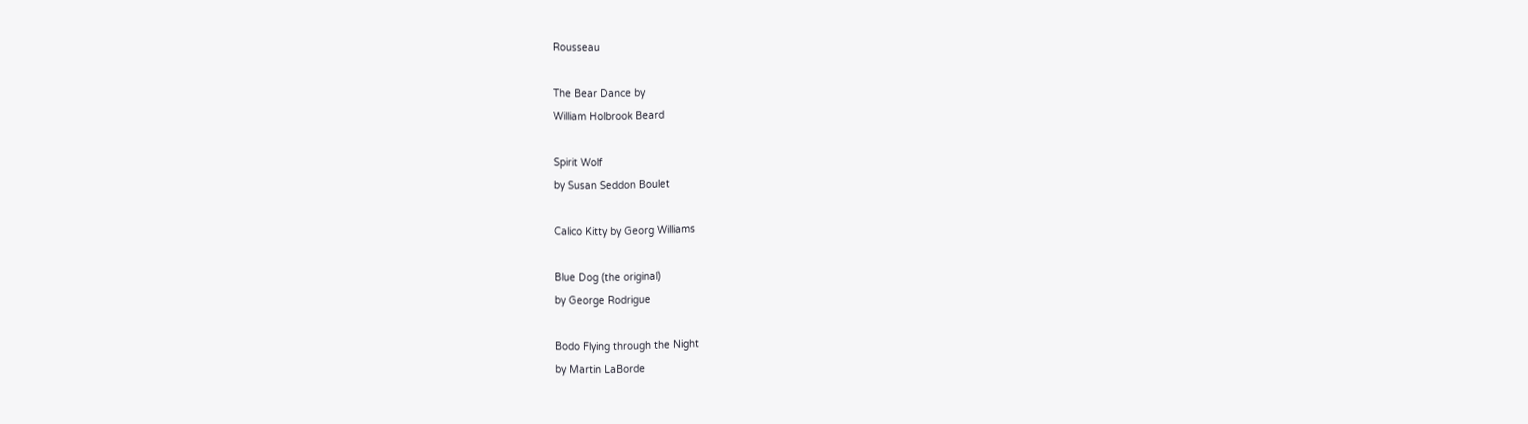Rousseau

The Bear Dance by
William Holbrook Beard

Spirit Wolf
by Susan Seddon Boulet

Calico Kitty by Georg Williams

Blue Dog (the original)
by George Rodrigue

Bodo Flying through the Night
by Martin LaBorde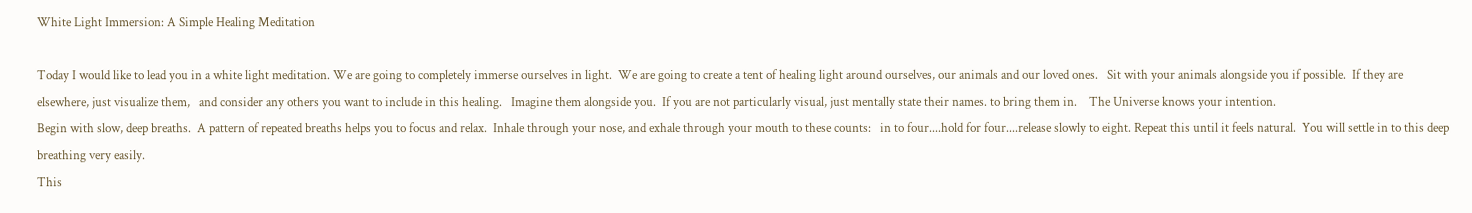White Light Immersion: A Simple Healing Meditation

Today I would like to lead you in a white light meditation. We are going to completely immerse ourselves in light.  We are going to create a tent of healing light around ourselves, our animals and our loved ones.   Sit with your animals alongside you if possible.  If they are elsewhere, just visualize them,   and consider any others you want to include in this healing.   Imagine them alongside you.  If you are not particularly visual, just mentally state their names. to bring them in.    The Universe knows your intention.
Begin with slow, deep breaths.  A pattern of repeated breaths helps you to focus and relax.  Inhale through your nose, and exhale through your mouth to these counts:   in to four....hold for four....release slowly to eight. Repeat this until it feels natural.  You will settle in to this deep breathing very easily.
This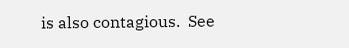is also contagious.  See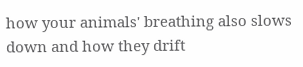how your animals' breathing also slows down and how they drift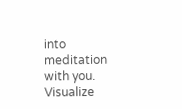into meditation with you. Visualize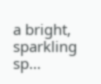a bright, sparkling sp…